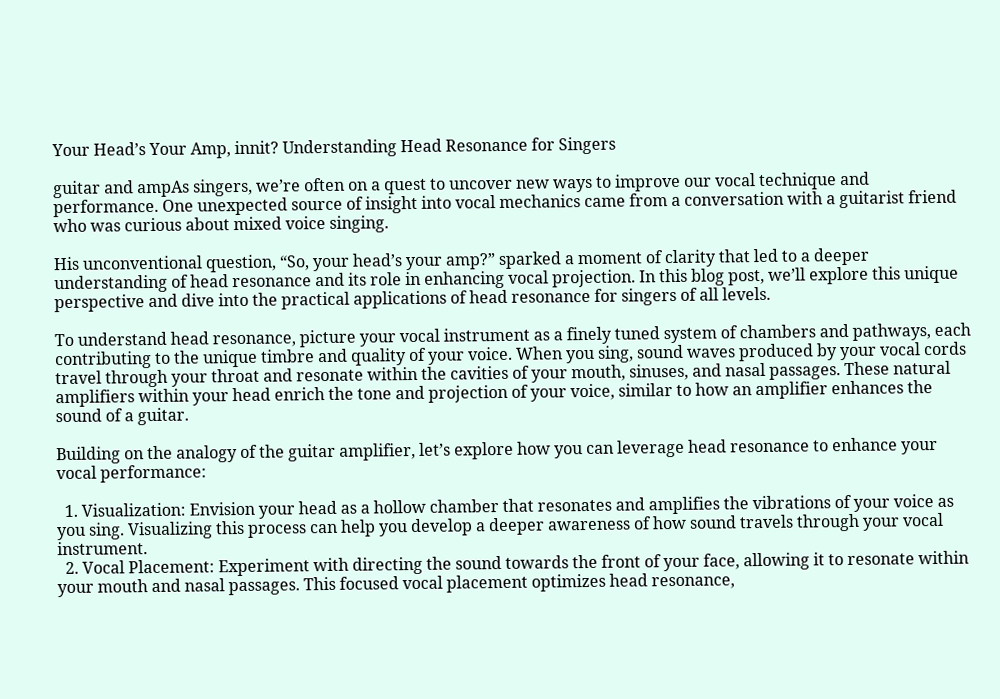Your Head’s Your Amp, innit? Understanding Head Resonance for Singers

guitar and ampAs singers, we’re often on a quest to uncover new ways to improve our vocal technique and performance. One unexpected source of insight into vocal mechanics came from a conversation with a guitarist friend who was curious about mixed voice singing.

His unconventional question, “So, your head’s your amp?” sparked a moment of clarity that led to a deeper understanding of head resonance and its role in enhancing vocal projection. In this blog post, we’ll explore this unique perspective and dive into the practical applications of head resonance for singers of all levels.

To understand head resonance, picture your vocal instrument as a finely tuned system of chambers and pathways, each contributing to the unique timbre and quality of your voice. When you sing, sound waves produced by your vocal cords travel through your throat and resonate within the cavities of your mouth, sinuses, and nasal passages. These natural amplifiers within your head enrich the tone and projection of your voice, similar to how an amplifier enhances the sound of a guitar.

Building on the analogy of the guitar amplifier, let’s explore how you can leverage head resonance to enhance your vocal performance:

  1. Visualization: Envision your head as a hollow chamber that resonates and amplifies the vibrations of your voice as you sing. Visualizing this process can help you develop a deeper awareness of how sound travels through your vocal instrument.
  2. Vocal Placement: Experiment with directing the sound towards the front of your face, allowing it to resonate within your mouth and nasal passages. This focused vocal placement optimizes head resonance,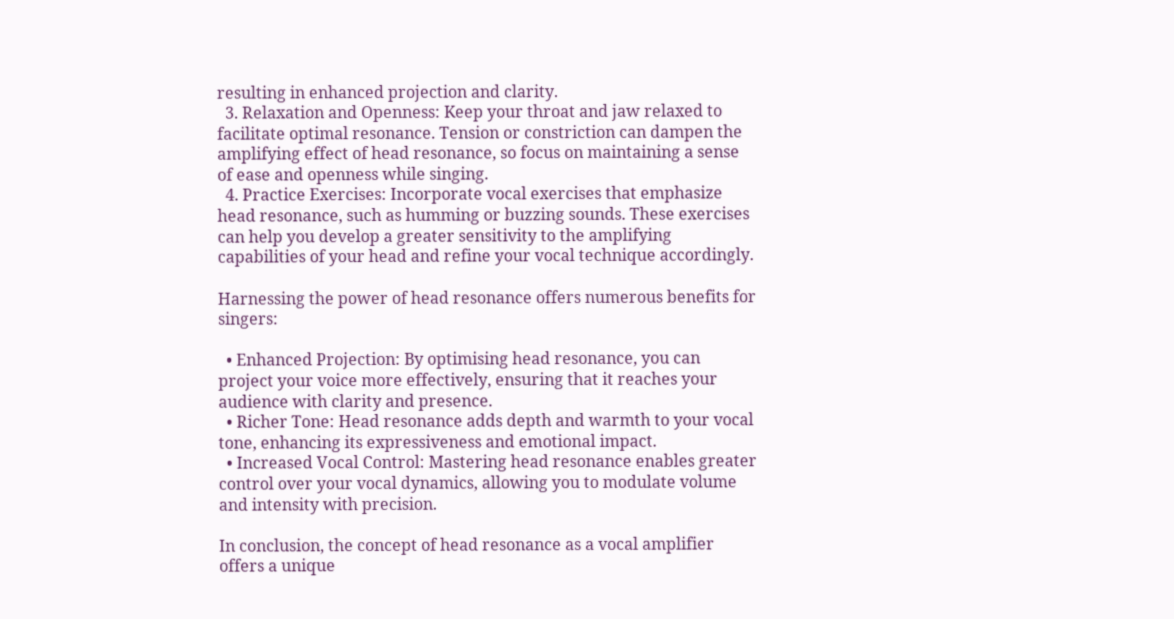resulting in enhanced projection and clarity.
  3. Relaxation and Openness: Keep your throat and jaw relaxed to facilitate optimal resonance. Tension or constriction can dampen the amplifying effect of head resonance, so focus on maintaining a sense of ease and openness while singing.
  4. Practice Exercises: Incorporate vocal exercises that emphasize head resonance, such as humming or buzzing sounds. These exercises can help you develop a greater sensitivity to the amplifying capabilities of your head and refine your vocal technique accordingly.

Harnessing the power of head resonance offers numerous benefits for singers:

  • Enhanced Projection: By optimising head resonance, you can project your voice more effectively, ensuring that it reaches your audience with clarity and presence.
  • Richer Tone: Head resonance adds depth and warmth to your vocal tone, enhancing its expressiveness and emotional impact.
  • Increased Vocal Control: Mastering head resonance enables greater control over your vocal dynamics, allowing you to modulate volume and intensity with precision.

In conclusion, the concept of head resonance as a vocal amplifier offers a unique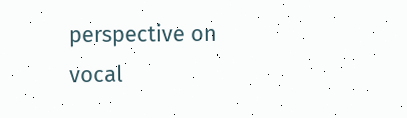perspective on vocal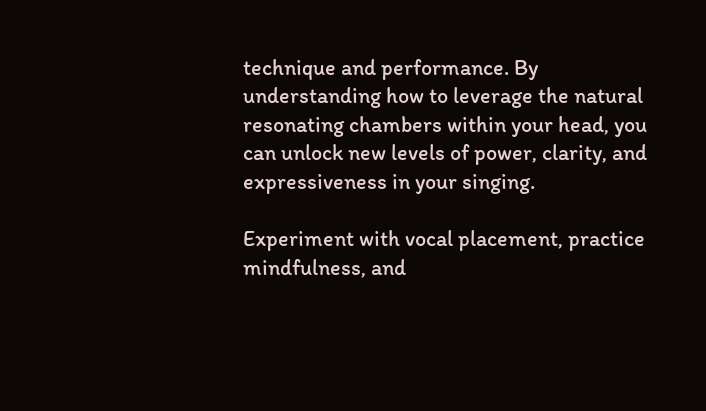technique and performance. By understanding how to leverage the natural resonating chambers within your head, you can unlock new levels of power, clarity, and expressiveness in your singing.

Experiment with vocal placement, practice mindfulness, and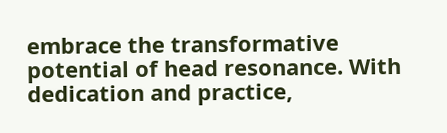embrace the transformative potential of head resonance. With dedication and practice,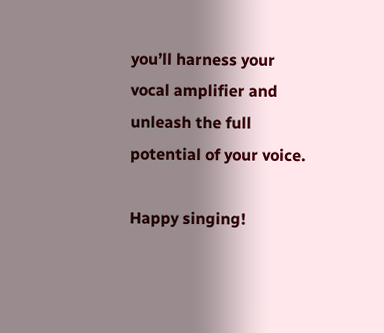you’ll harness your vocal amplifier and unleash the full potential of your voice.

Happy singing!